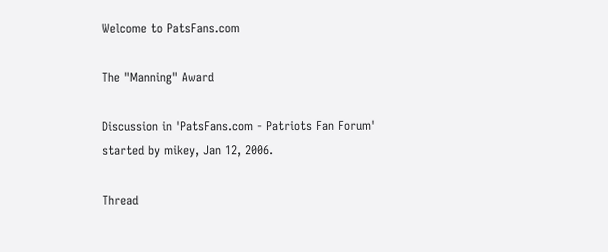Welcome to PatsFans.com

The "Manning" Award

Discussion in 'PatsFans.com - Patriots Fan Forum' started by mikey, Jan 12, 2006.

Thread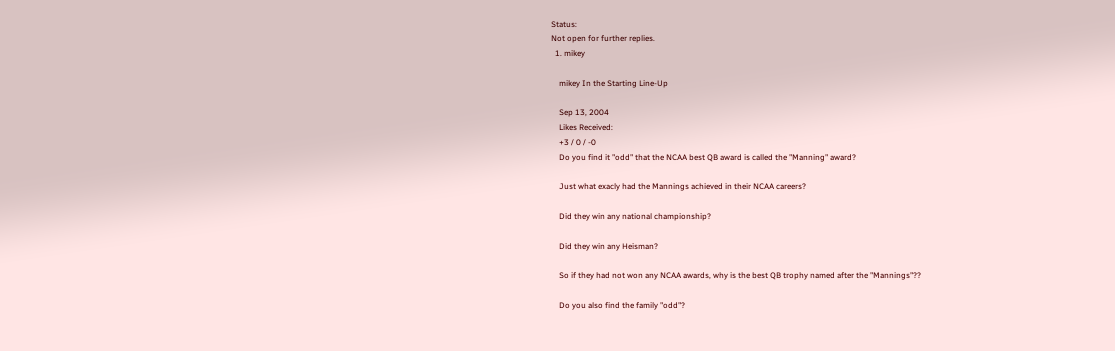Status:
Not open for further replies.
  1. mikey

    mikey In the Starting Line-Up

    Sep 13, 2004
    Likes Received:
    +3 / 0 / -0
    Do you find it "odd" that the NCAA best QB award is called the "Manning" award?

    Just what exacly had the Mannings achieved in their NCAA careers?

    Did they win any national championship?

    Did they win any Heisman?

    So if they had not won any NCAA awards, why is the best QB trophy named after the "Mannings"??

    Do you also find the family "odd"?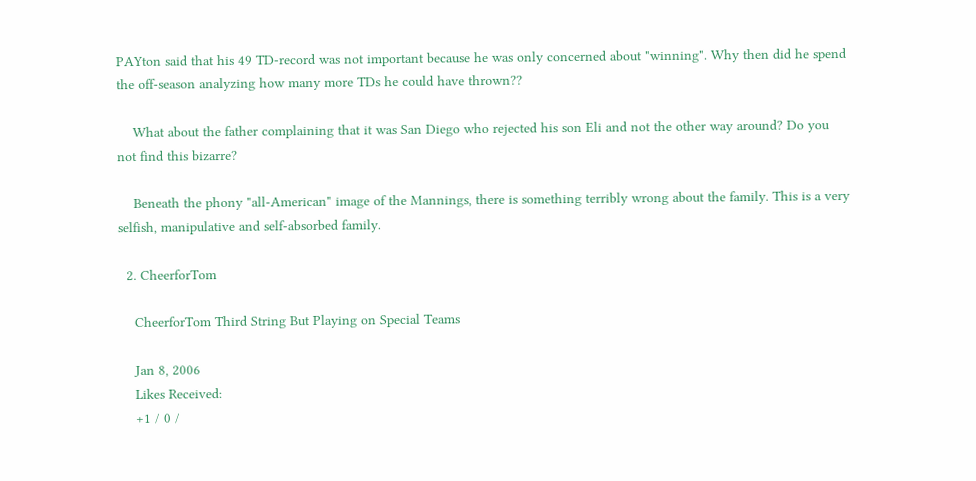PAYton said that his 49 TD-record was not important because he was only concerned about "winning". Why then did he spend the off-season analyzing how many more TDs he could have thrown??

    What about the father complaining that it was San Diego who rejected his son Eli and not the other way around? Do you not find this bizarre?

    Beneath the phony "all-American" image of the Mannings, there is something terribly wrong about the family. This is a very selfish, manipulative and self-absorbed family.

  2. CheerforTom

    CheerforTom Third String But Playing on Special Teams

    Jan 8, 2006
    Likes Received:
    +1 / 0 /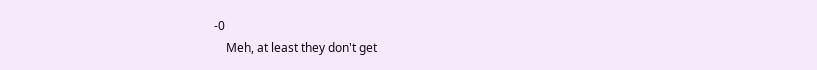-0
    Meh, at least they don't get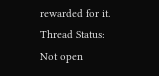rewarded for it.
Thread Status:
Not open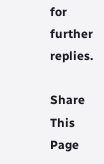for further replies.

Share This Page